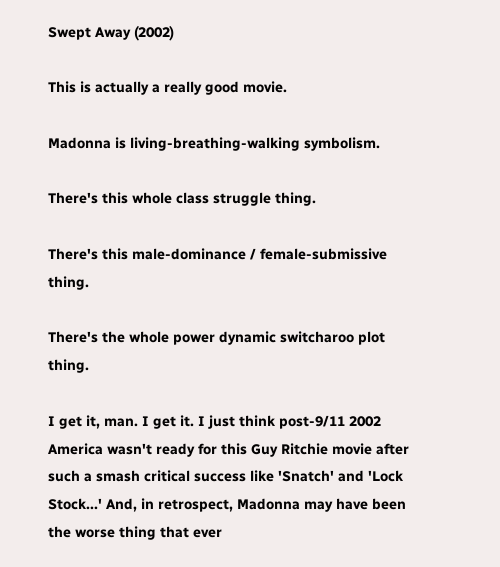Swept Away (2002)

This is actually a really good movie.

Madonna is living-breathing-walking symbolism.

There's this whole class struggle thing.

There's this male-dominance / female-submissive thing.

There's the whole power dynamic switcharoo plot thing.

I get it, man. I get it. I just think post-9/11 2002 America wasn't ready for this Guy Ritchie movie after such a smash critical success like 'Snatch' and 'Lock Stock...' And, in retrospect, Madonna may have been the worse thing that ever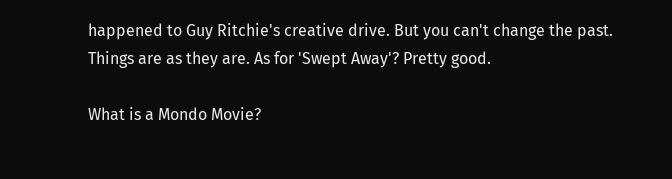happened to Guy Ritchie's creative drive. But you can't change the past. Things are as they are. As for 'Swept Away'? Pretty good.

What is a Mondo Movie?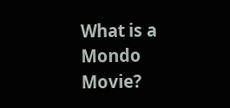What is a Mondo Movie?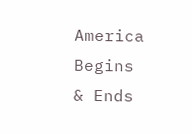America Begins & Ends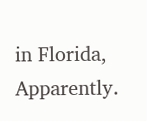in Florida, Apparently.